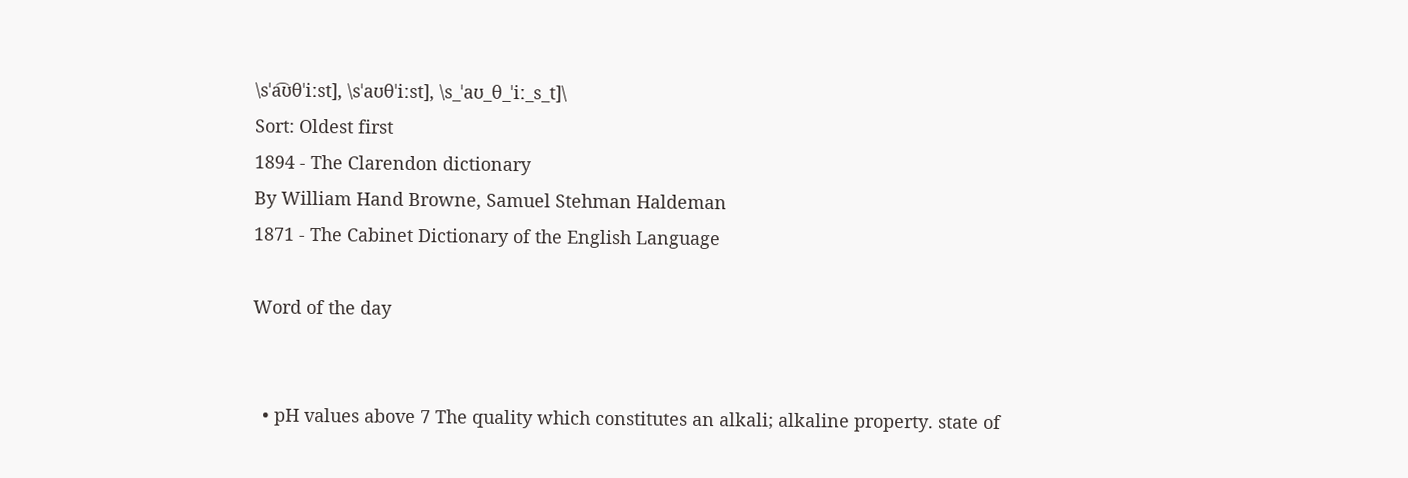\sˈa͡ʊθˈiːst], \sˈaʊθˈiːst], \s_ˈaʊ_θ_ˈiː_s_t]\
Sort: Oldest first
1894 - The Clarendon dictionary
By William Hand Browne, Samuel Stehman Haldeman
1871 - The Cabinet Dictionary of the English Language

Word of the day


  • pH values above 7 The quality which constitutes an alkali; alkaline property. state of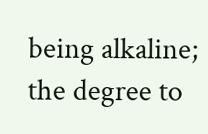being alkaline; the degree to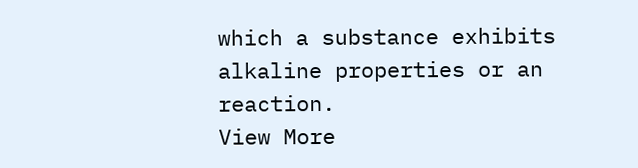which a substance exhibits alkaline properties or an reaction.
View More